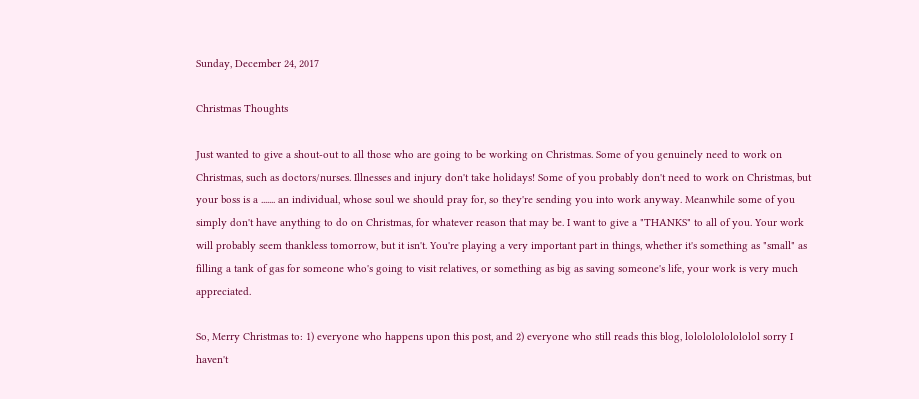Sunday, December 24, 2017

Christmas Thoughts

Just wanted to give a shout-out to all those who are going to be working on Christmas. Some of you genuinely need to work on Christmas, such as doctors/nurses. Illnesses and injury don't take holidays! Some of you probably don't need to work on Christmas, but your boss is a ....... an individual, whose soul we should pray for, so they're sending you into work anyway. Meanwhile some of you simply don't have anything to do on Christmas, for whatever reason that may be. I want to give a "THANKS" to all of you. Your work will probably seem thankless tomorrow, but it isn't. You're playing a very important part in things, whether it's something as "small" as filling a tank of gas for someone who's going to visit relatives, or something as big as saving someone's life, your work is very much appreciated.

So, Merry Christmas to: 1) everyone who happens upon this post, and 2) everyone who still reads this blog, lolololololololol sorry I haven't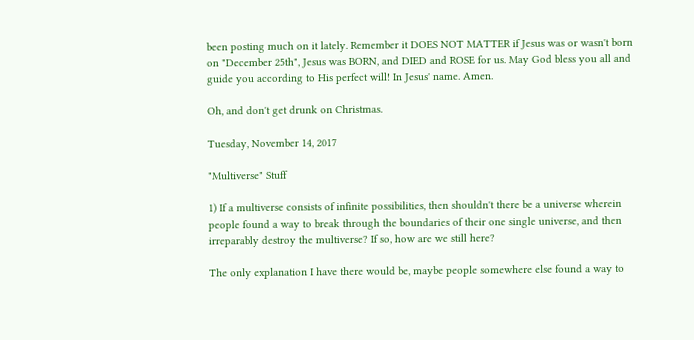been posting much on it lately. Remember it DOES NOT MATTER if Jesus was or wasn't born on "December 25th", Jesus was BORN, and DIED and ROSE for us. May God bless you all and guide you according to His perfect will! In Jesus' name. Amen.

Oh, and don't get drunk on Christmas.

Tuesday, November 14, 2017

"Multiverse" Stuff

1) If a multiverse consists of infinite possibilities, then shouldn't there be a universe wherein people found a way to break through the boundaries of their one single universe, and then irreparably destroy the multiverse? If so, how are we still here?

The only explanation I have there would be, maybe people somewhere else found a way to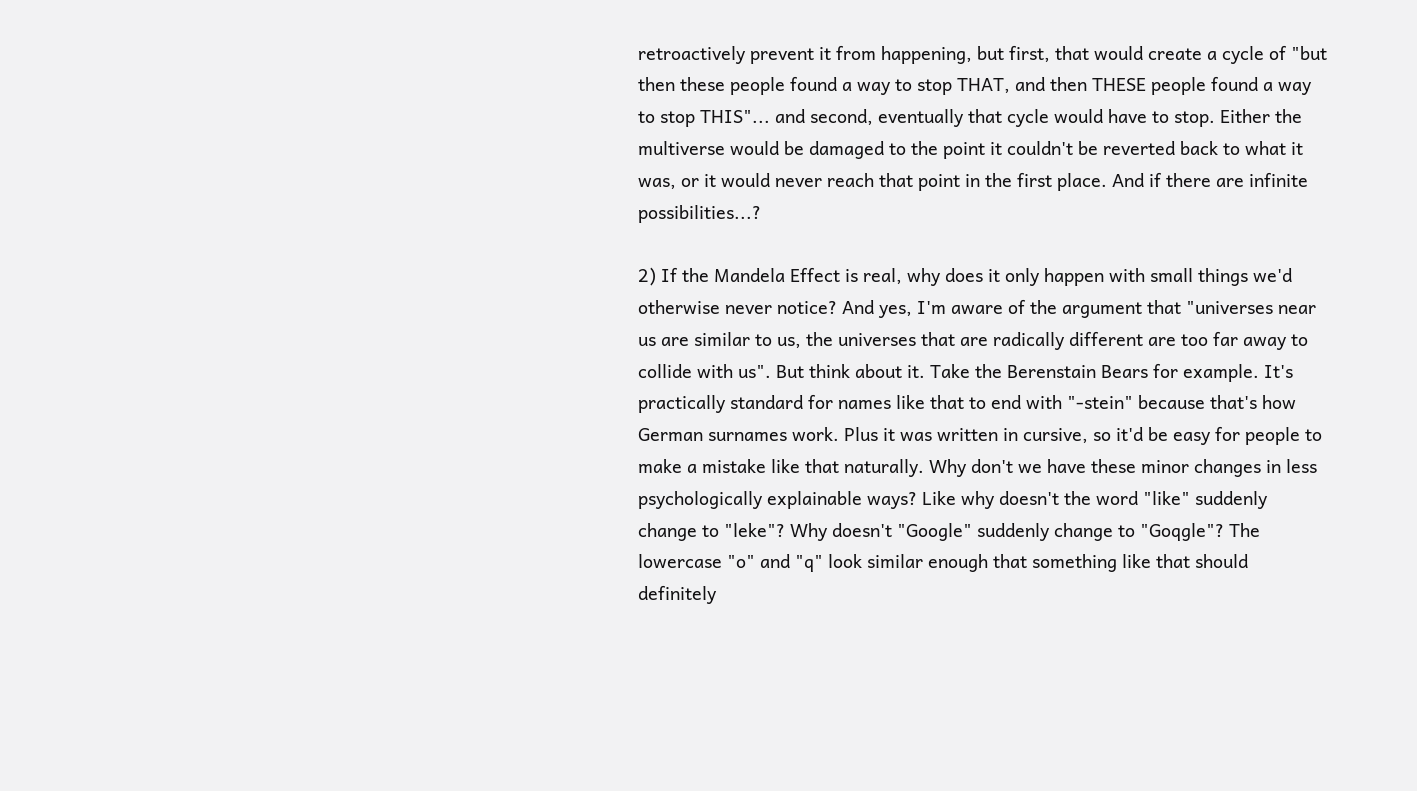retroactively prevent it from happening, but first, that would create a cycle of "but then these people found a way to stop THAT, and then THESE people found a way to stop THIS"... and second, eventually that cycle would have to stop. Either the multiverse would be damaged to the point it couldn't be reverted back to what it was, or it would never reach that point in the first place. And if there are infinite possibilities...?

2) If the Mandela Effect is real, why does it only happen with small things we'd otherwise never notice? And yes, I'm aware of the argument that "universes near us are similar to us, the universes that are radically different are too far away to collide with us". But think about it. Take the Berenstain Bears for example. It's practically standard for names like that to end with "-stein" because that's how German surnames work. Plus it was written in cursive, so it'd be easy for people to make a mistake like that naturally. Why don't we have these minor changes in less psychologically explainable ways? Like why doesn't the word "like" suddenly change to "leke"? Why doesn't "Google" suddenly change to "Goqgle"? The lowercase "o" and "q" look similar enough that something like that should definitely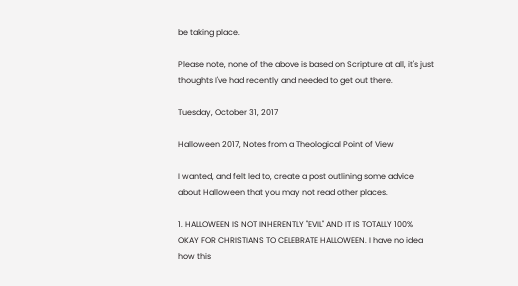be taking place.

Please note, none of the above is based on Scripture at all, it's just thoughts I've had recently and needed to get out there.

Tuesday, October 31, 2017

Halloween 2017, Notes from a Theological Point of View

I wanted, and felt led to, create a post outlining some advice about Halloween that you may not read other places.

1. HALLOWEEN IS NOT INHERENTLY "EVIL" AND IT IS TOTALLY 100% OKAY FOR CHRISTIANS TO CELEBRATE HALLOWEEN. I have no idea how this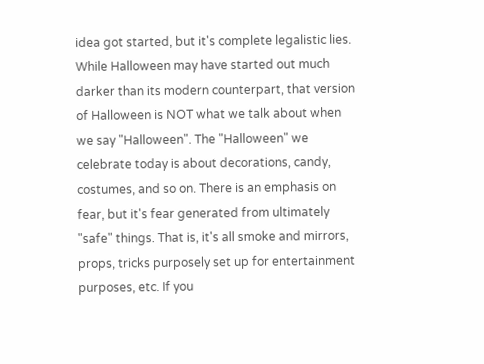idea got started, but it's complete legalistic lies. While Halloween may have started out much darker than its modern counterpart, that version of Halloween is NOT what we talk about when we say "Halloween". The "Halloween" we celebrate today is about decorations, candy, costumes, and so on. There is an emphasis on fear, but it's fear generated from ultimately "safe" things. That is, it's all smoke and mirrors, props, tricks purposely set up for entertainment purposes, etc. If you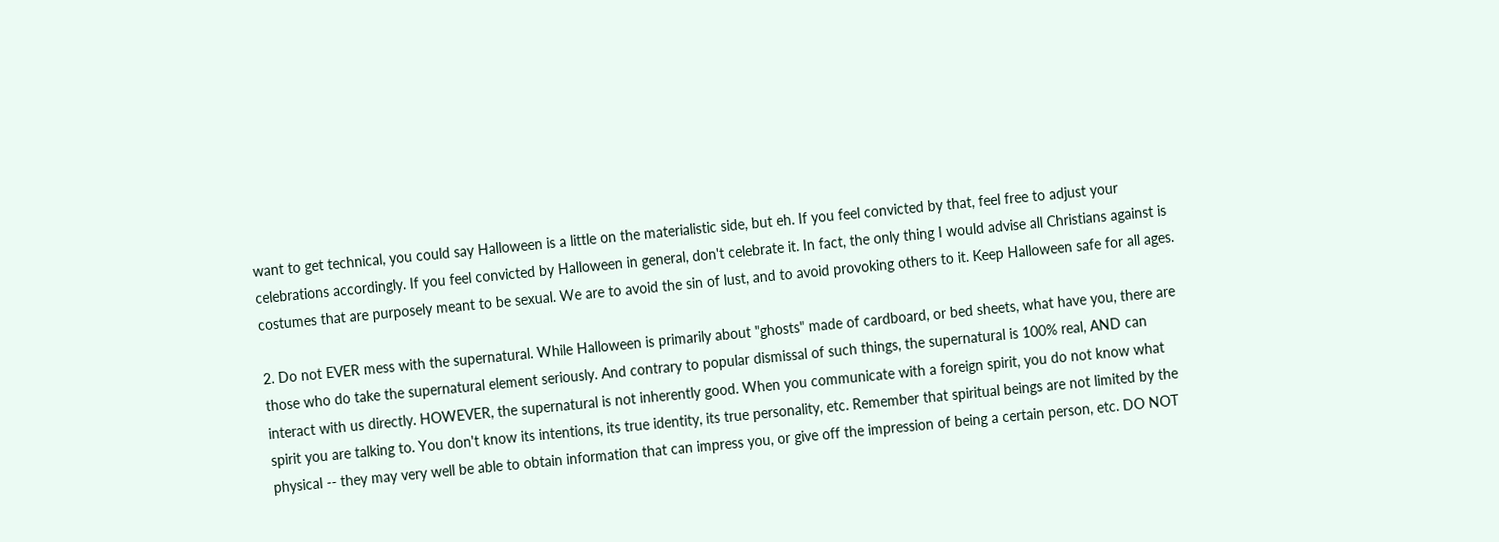want to get technical, you could say Halloween is a little on the materialistic side, but eh. If you feel convicted by that, feel free to adjust your celebrations accordingly. If you feel convicted by Halloween in general, don't celebrate it. In fact, the only thing I would advise all Christians against is costumes that are purposely meant to be sexual. We are to avoid the sin of lust, and to avoid provoking others to it. Keep Halloween safe for all ages.

2. Do not EVER mess with the supernatural. While Halloween is primarily about "ghosts" made of cardboard, or bed sheets, what have you, there are those who do take the supernatural element seriously. And contrary to popular dismissal of such things, the supernatural is 100% real, AND can interact with us directly. HOWEVER, the supernatural is not inherently good. When you communicate with a foreign spirit, you do not know what spirit you are talking to. You don't know its intentions, its true identity, its true personality, etc. Remember that spiritual beings are not limited by the physical -- they may very well be able to obtain information that can impress you, or give off the impression of being a certain person, etc. DO NOT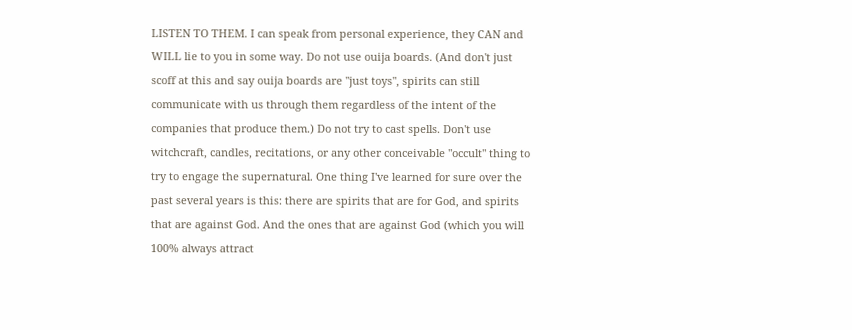LISTEN TO THEM. I can speak from personal experience, they CAN and WILL lie to you in some way. Do not use ouija boards. (And don't just scoff at this and say ouija boards are "just toys", spirits can still communicate with us through them regardless of the intent of the companies that produce them.) Do not try to cast spells. Don't use witchcraft, candles, recitations, or any other conceivable "occult" thing to try to engage the supernatural. One thing I've learned for sure over the past several years is this: there are spirits that are for God, and spirits that are against God. And the ones that are against God (which you will 100% always attract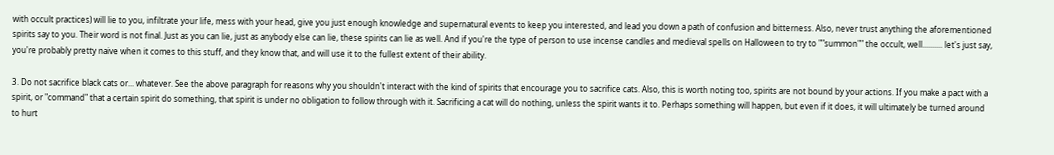with occult practices) will lie to you, infiltrate your life, mess with your head, give you just enough knowledge and supernatural events to keep you interested, and lead you down a path of confusion and bitterness. Also, never trust anything the aforementioned spirits say to you. Their word is not final. Just as you can lie, just as anybody else can lie, these spirits can lie as well. And if you're the type of person to use incense candles and medieval spells on Halloween to try to ""summon"" the occult, well.......... let's just say, you're probably pretty naive when it comes to this stuff, and they know that, and will use it to the fullest extent of their ability.

3. Do not sacrifice black cats or... whatever. See the above paragraph for reasons why you shouldn't interact with the kind of spirits that encourage you to sacrifice cats. Also, this is worth noting too, spirits are not bound by your actions. If you make a pact with a spirit, or "command" that a certain spirit do something, that spirit is under no obligation to follow through with it. Sacrificing a cat will do nothing, unless the spirit wants it to. Perhaps something will happen, but even if it does, it will ultimately be turned around to hurt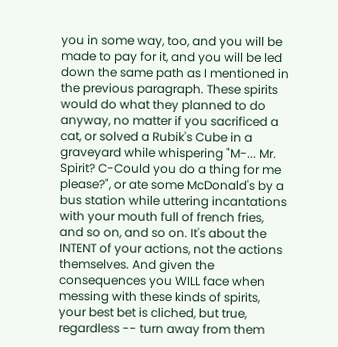you in some way, too, and you will be made to pay for it, and you will be led down the same path as I mentioned in the previous paragraph. These spirits would do what they planned to do anyway, no matter if you sacrificed a cat, or solved a Rubik's Cube in a graveyard while whispering "M-... Mr. Spirit? C-Could you do a thing for me please?", or ate some McDonald's by a bus station while uttering incantations with your mouth full of french fries, and so on, and so on. It's about the INTENT of your actions, not the actions themselves. And given the consequences you WILL face when messing with these kinds of spirits, your best bet is cliched, but true, regardless -- turn away from them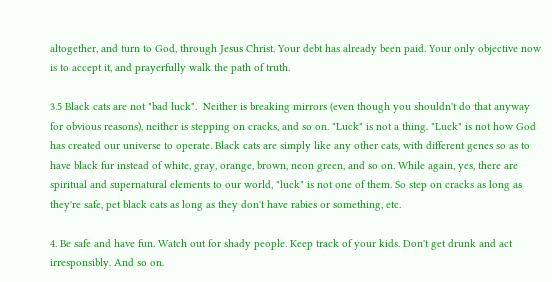altogether, and turn to God, through Jesus Christ. Your debt has already been paid. Your only objective now is to accept it, and prayerfully walk the path of truth.

3.5 Black cats are not "bad luck".  Neither is breaking mirrors (even though you shouldn't do that anyway for obvious reasons), neither is stepping on cracks, and so on. "Luck" is not a thing. "Luck" is not how God has created our universe to operate. Black cats are simply like any other cats, with different genes so as to have black fur instead of white, gray, orange, brown, neon green, and so on. While again, yes, there are spiritual and supernatural elements to our world, "luck" is not one of them. So step on cracks as long as they're safe, pet black cats as long as they don't have rabies or something, etc.

4. Be safe and have fun. Watch out for shady people. Keep track of your kids. Don't get drunk and act irresponsibly. And so on.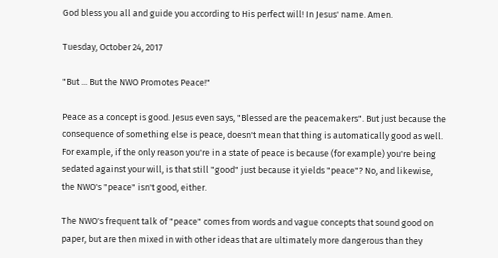God bless you all and guide you according to His perfect will! In Jesus' name. Amen.

Tuesday, October 24, 2017

"But ... But the NWO Promotes Peace!"

Peace as a concept is good. Jesus even says, "Blessed are the peacemakers". But just because the consequence of something else is peace, doesn't mean that thing is automatically good as well. For example, if the only reason you're in a state of peace is because (for example) you're being sedated against your will, is that still "good" just because it yields "peace"? No, and likewise, the NWO's "peace" isn't good, either.

The NWO's frequent talk of "peace" comes from words and vague concepts that sound good on paper, but are then mixed in with other ideas that are ultimately more dangerous than they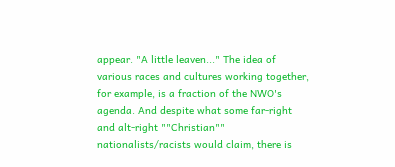appear. "A little leaven..." The idea of various races and cultures working together, for example, is a fraction of the NWO's agenda. And despite what some far-right and alt-right ""Christian"" nationalists/racists would claim, there is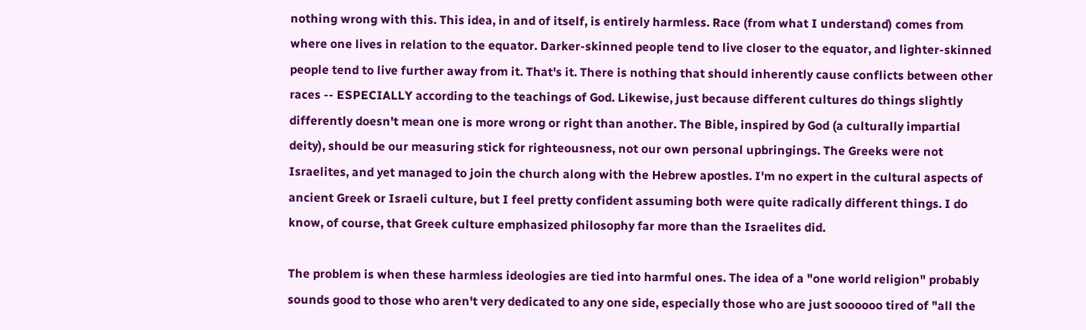nothing wrong with this. This idea, in and of itself, is entirely harmless. Race (from what I understand) comes from where one lives in relation to the equator. Darker-skinned people tend to live closer to the equator, and lighter-skinned people tend to live further away from it. That's it. There is nothing that should inherently cause conflicts between other races -- ESPECIALLY according to the teachings of God. Likewise, just because different cultures do things slightly differently doesn't mean one is more wrong or right than another. The Bible, inspired by God (a culturally impartial deity), should be our measuring stick for righteousness, not our own personal upbringings. The Greeks were not Israelites, and yet managed to join the church along with the Hebrew apostles. I'm no expert in the cultural aspects of ancient Greek or Israeli culture, but I feel pretty confident assuming both were quite radically different things. I do know, of course, that Greek culture emphasized philosophy far more than the Israelites did.

The problem is when these harmless ideologies are tied into harmful ones. The idea of a "one world religion" probably sounds good to those who aren't very dedicated to any one side, especially those who are just soooooo tired of "all the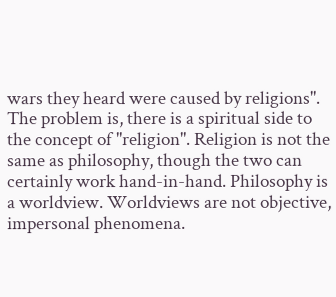wars they heard were caused by religions". The problem is, there is a spiritual side to the concept of "religion". Religion is not the same as philosophy, though the two can certainly work hand-in-hand. Philosophy is a worldview. Worldviews are not objective, impersonal phenomena.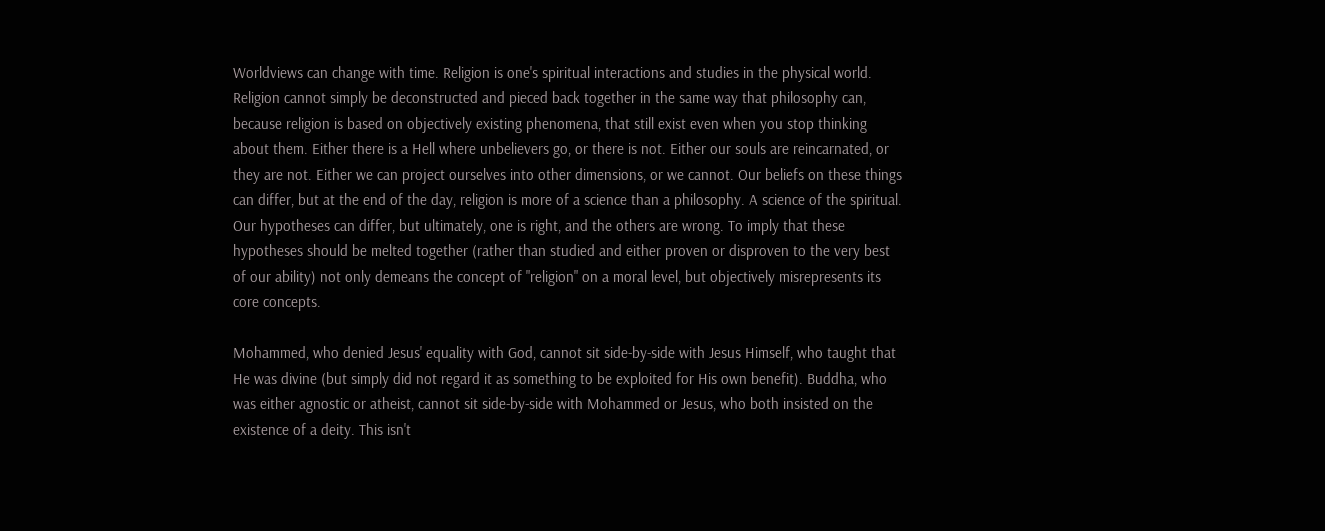Worldviews can change with time. Religion is one's spiritual interactions and studies in the physical world. Religion cannot simply be deconstructed and pieced back together in the same way that philosophy can, because religion is based on objectively existing phenomena, that still exist even when you stop thinking about them. Either there is a Hell where unbelievers go, or there is not. Either our souls are reincarnated, or they are not. Either we can project ourselves into other dimensions, or we cannot. Our beliefs on these things can differ, but at the end of the day, religion is more of a science than a philosophy. A science of the spiritual. Our hypotheses can differ, but ultimately, one is right, and the others are wrong. To imply that these hypotheses should be melted together (rather than studied and either proven or disproven to the very best of our ability) not only demeans the concept of "religion" on a moral level, but objectively misrepresents its core concepts.

Mohammed, who denied Jesus' equality with God, cannot sit side-by-side with Jesus Himself, who taught that He was divine (but simply did not regard it as something to be exploited for His own benefit). Buddha, who was either agnostic or atheist, cannot sit side-by-side with Mohammed or Jesus, who both insisted on the existence of a deity. This isn't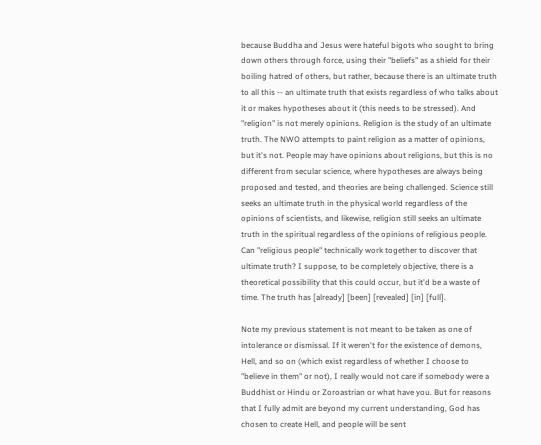because Buddha and Jesus were hateful bigots who sought to bring down others through force, using their "beliefs" as a shield for their boiling hatred of others, but rather, because there is an ultimate truth to all this -- an ultimate truth that exists regardless of who talks about it or makes hypotheses about it (this needs to be stressed). And "religion" is not merely opinions. Religion is the study of an ultimate truth. The NWO attempts to paint religion as a matter of opinions, but it's not. People may have opinions about religions, but this is no different from secular science, where hypotheses are always being proposed and tested, and theories are being challenged. Science still seeks an ultimate truth in the physical world regardless of the opinions of scientists, and likewise, religion still seeks an ultimate truth in the spiritual regardless of the opinions of religious people. Can "religious people" technically work together to discover that ultimate truth? I suppose, to be completely objective, there is a theoretical possibility that this could occur, but it'd be a waste of time. The truth has [already] [been] [revealed] [in] [full].

Note my previous statement is not meant to be taken as one of intolerance or dismissal. If it weren't for the existence of demons, Hell, and so on (which exist regardless of whether I choose to "believe in them" or not), I really would not care if somebody were a Buddhist or Hindu or Zoroastrian or what have you. But for reasons that I fully admit are beyond my current understanding, God has chosen to create Hell, and people will be sent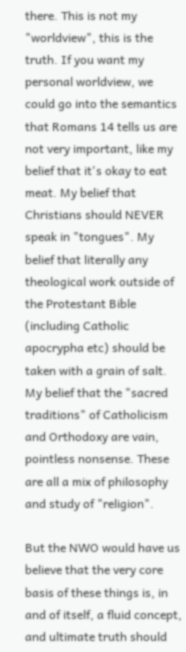there. This is not my "worldview", this is the truth. If you want my personal worldview, we could go into the semantics that Romans 14 tells us are not very important, like my belief that it's okay to eat meat. My belief that Christians should NEVER speak in "tongues". My belief that literally any theological work outside of the Protestant Bible (including Catholic apocrypha etc) should be taken with a grain of salt. My belief that the "sacred traditions" of Catholicism and Orthodoxy are vain, pointless nonsense. These are all a mix of philosophy and study of "religion".

But the NWO would have us believe that the very core basis of these things is, in and of itself, a fluid concept, and ultimate truth should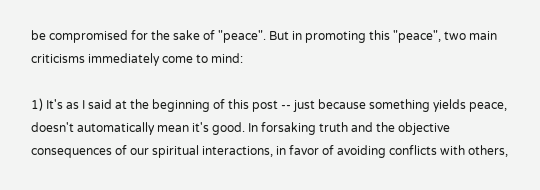be compromised for the sake of "peace". But in promoting this "peace", two main criticisms immediately come to mind:

1) It's as I said at the beginning of this post -- just because something yields peace, doesn't automatically mean it's good. In forsaking truth and the objective consequences of our spiritual interactions, in favor of avoiding conflicts with others,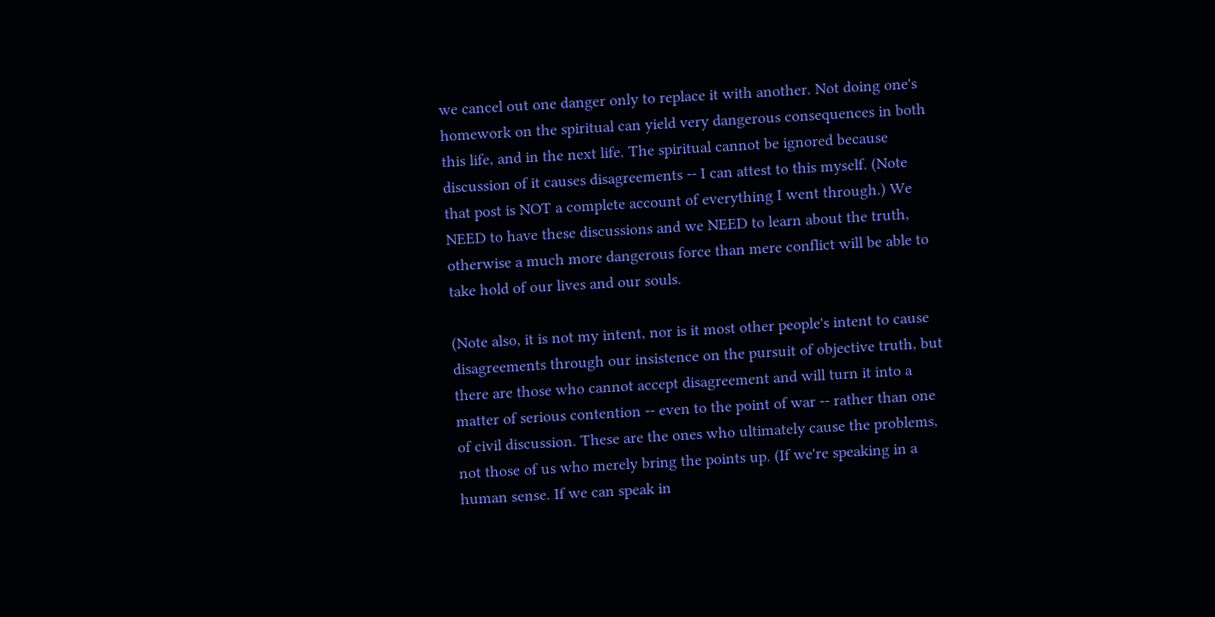we cancel out one danger only to replace it with another. Not doing one's homework on the spiritual can yield very dangerous consequences in both this life, and in the next life. The spiritual cannot be ignored because discussion of it causes disagreements -- I can attest to this myself. (Note that post is NOT a complete account of everything I went through.) We NEED to have these discussions and we NEED to learn about the truth, otherwise a much more dangerous force than mere conflict will be able to take hold of our lives and our souls.

(Note also, it is not my intent, nor is it most other people's intent to cause disagreements through our insistence on the pursuit of objective truth, but there are those who cannot accept disagreement and will turn it into a matter of serious contention -- even to the point of war -- rather than one of civil discussion. These are the ones who ultimately cause the problems, not those of us who merely bring the points up. (If we're speaking in a human sense. If we can speak in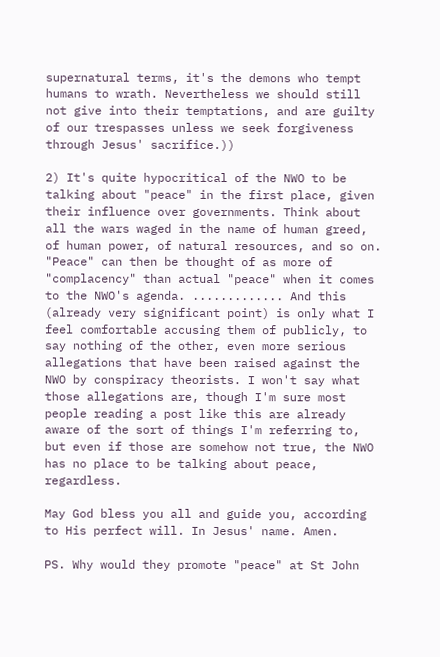supernatural terms, it's the demons who tempt humans to wrath. Nevertheless we should still not give into their temptations, and are guilty of our trespasses unless we seek forgiveness through Jesus' sacrifice.))

2) It's quite hypocritical of the NWO to be talking about "peace" in the first place, given their influence over governments. Think about all the wars waged in the name of human greed, of human power, of natural resources, and so on. "Peace" can then be thought of as more of "complacency" than actual "peace" when it comes to the NWO's agenda. ............. And this (already very significant point) is only what I feel comfortable accusing them of publicly, to say nothing of the other, even more serious allegations that have been raised against the NWO by conspiracy theorists. I won't say what those allegations are, though I'm sure most people reading a post like this are already aware of the sort of things I'm referring to, but even if those are somehow not true, the NWO has no place to be talking about peace, regardless.

May God bless you all and guide you, according to His perfect will. In Jesus' name. Amen.

PS. Why would they promote "peace" at St John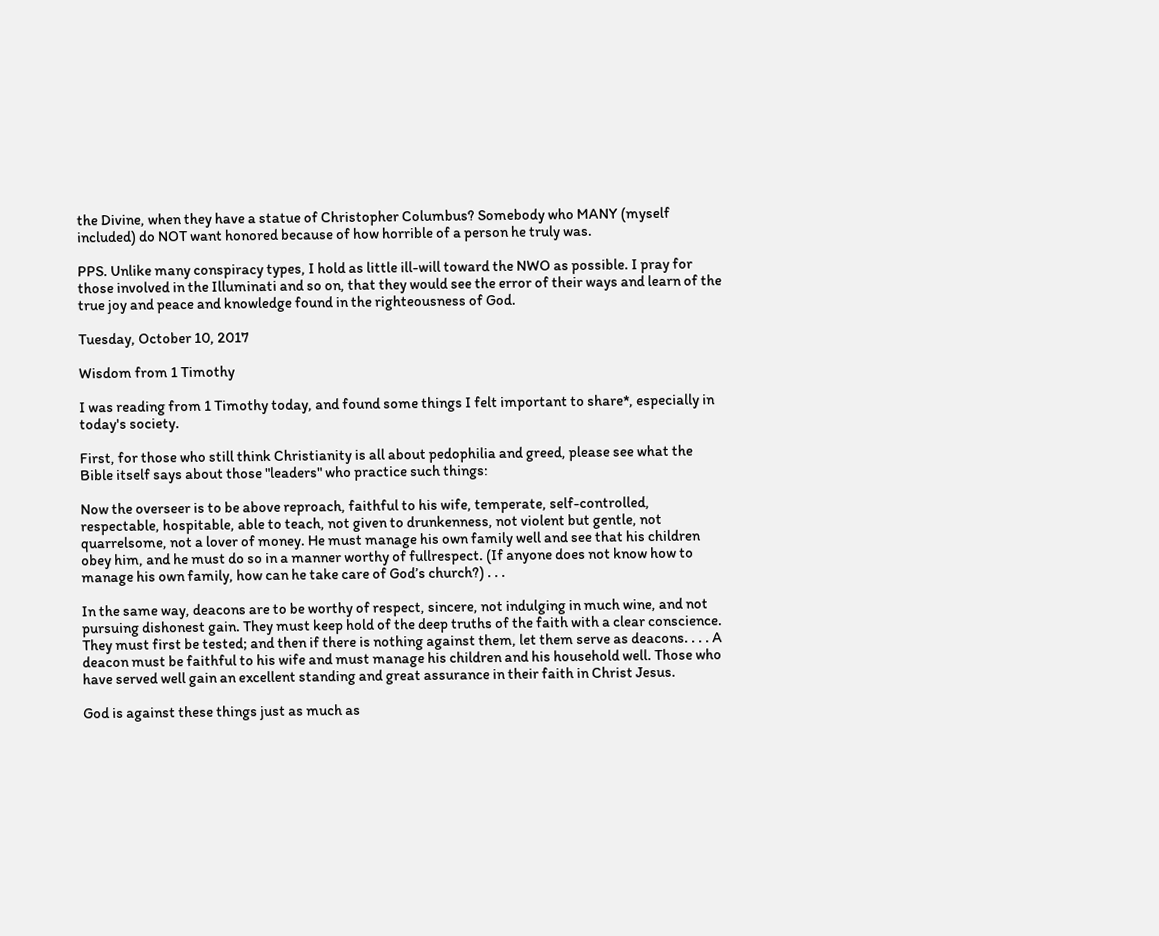the Divine, when they have a statue of Christopher Columbus? Somebody who MANY (myself included) do NOT want honored because of how horrible of a person he truly was.

PPS. Unlike many conspiracy types, I hold as little ill-will toward the NWO as possible. I pray for those involved in the Illuminati and so on, that they would see the error of their ways and learn of the true joy and peace and knowledge found in the righteousness of God.

Tuesday, October 10, 2017

Wisdom from 1 Timothy

I was reading from 1 Timothy today, and found some things I felt important to share*, especially in today's society.

First, for those who still think Christianity is all about pedophilia and greed, please see what the Bible itself says about those "leaders" who practice such things:

Now the overseer is to be above reproach, faithful to his wife, temperate, self-controlled, respectable, hospitable, able to teach, not given to drunkenness, not violent but gentle, not quarrelsome, not a lover of money. He must manage his own family well and see that his children obey him, and he must do so in a manner worthy of fullrespect. (If anyone does not know how to manage his own family, how can he take care of God’s church?) . . .

In the same way, deacons are to be worthy of respect, sincere, not indulging in much wine, and not pursuing dishonest gain. They must keep hold of the deep truths of the faith with a clear conscience. They must first be tested; and then if there is nothing against them, let them serve as deacons. . . . A deacon must be faithful to his wife and must manage his children and his household well. Those who have served well gain an excellent standing and great assurance in their faith in Christ Jesus.

God is against these things just as much as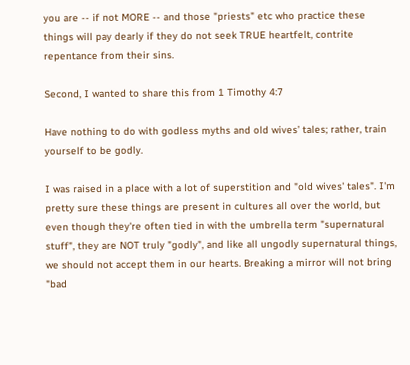you are -- if not MORE -- and those "priests" etc who practice these things will pay dearly if they do not seek TRUE heartfelt, contrite repentance from their sins.

Second, I wanted to share this from 1 Timothy 4:7

Have nothing to do with godless myths and old wives’ tales; rather, train yourself to be godly.

I was raised in a place with a lot of superstition and "old wives' tales". I'm pretty sure these things are present in cultures all over the world, but even though they're often tied in with the umbrella term "supernatural stuff", they are NOT truly "godly", and like all ungodly supernatural things, we should not accept them in our hearts. Breaking a mirror will not bring "bad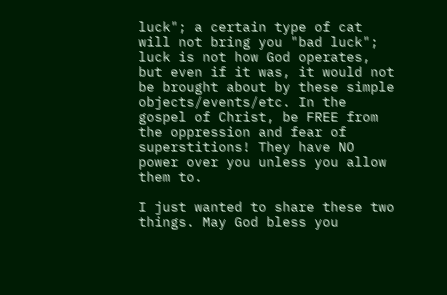luck"; a certain type of cat will not bring you "bad luck"; luck is not how God operates, but even if it was, it would not be brought about by these simple objects/events/etc. In the gospel of Christ, be FREE from the oppression and fear of superstitions! They have NO power over you unless you allow them to.

I just wanted to share these two things. May God bless you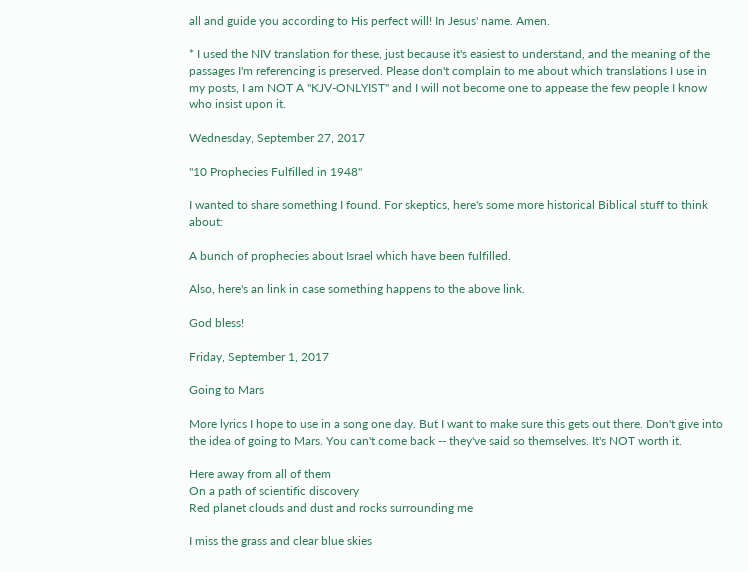all and guide you according to His perfect will! In Jesus' name. Amen.

* I used the NIV translation for these, just because it's easiest to understand, and the meaning of the passages I'm referencing is preserved. Please don't complain to me about which translations I use in my posts, I am NOT A "KJV-ONLYIST" and I will not become one to appease the few people I know who insist upon it.

Wednesday, September 27, 2017

"10 Prophecies Fulfilled in 1948"

I wanted to share something I found. For skeptics, here's some more historical Biblical stuff to think about:

A bunch of prophecies about Israel which have been fulfilled.

Also, here's an link in case something happens to the above link.

God bless!

Friday, September 1, 2017

Going to Mars

More lyrics I hope to use in a song one day. But I want to make sure this gets out there. Don't give into the idea of going to Mars. You can't come back -- they've said so themselves. It's NOT worth it.

Here away from all of them
On a path of scientific discovery
Red planet clouds and dust and rocks surrounding me

I miss the grass and clear blue skies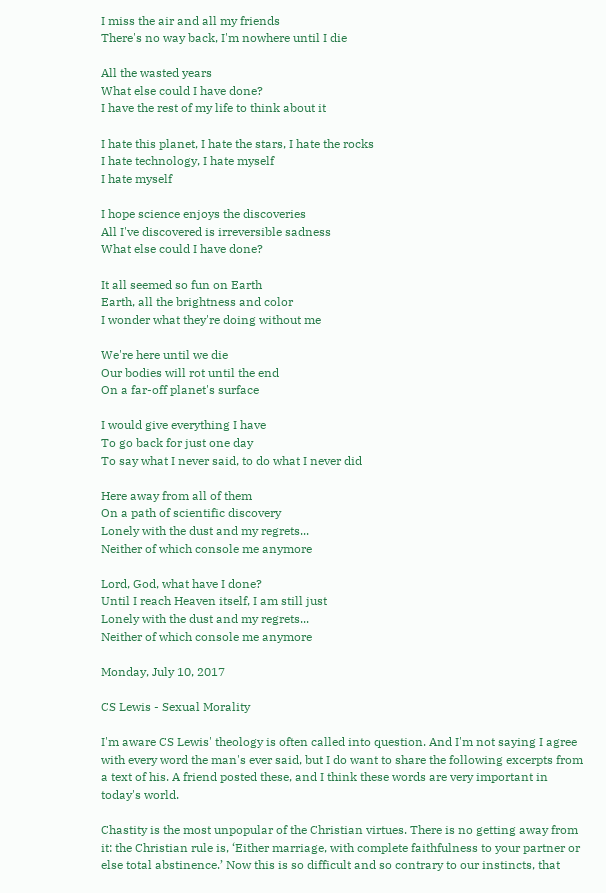I miss the air and all my friends
There's no way back, I'm nowhere until I die

All the wasted years
What else could I have done?
I have the rest of my life to think about it

I hate this planet, I hate the stars, I hate the rocks
I hate technology, I hate myself
I hate myself

I hope science enjoys the discoveries
All I've discovered is irreversible sadness
What else could I have done?

It all seemed so fun on Earth
Earth, all the brightness and color
I wonder what they're doing without me

We're here until we die
Our bodies will rot until the end
On a far-off planet's surface

I would give everything I have
To go back for just one day
To say what I never said, to do what I never did

Here away from all of them
On a path of scientific discovery
Lonely with the dust and my regrets...
Neither of which console me anymore

Lord, God, what have I done?
Until I reach Heaven itself, I am still just
Lonely with the dust and my regrets...
Neither of which console me anymore

Monday, July 10, 2017

CS Lewis - Sexual Morality

I'm aware CS Lewis' theology is often called into question. And I'm not saying I agree with every word the man's ever said, but I do want to share the following excerpts from a text of his. A friend posted these, and I think these words are very important in today's world.

Chastity is the most unpopular of the Christian virtues. There is no getting away from it: the Christian rule is, ‘Either marriage, with complete faithfulness to your partner or else total abstinence.’ Now this is so difficult and so contrary to our instincts, that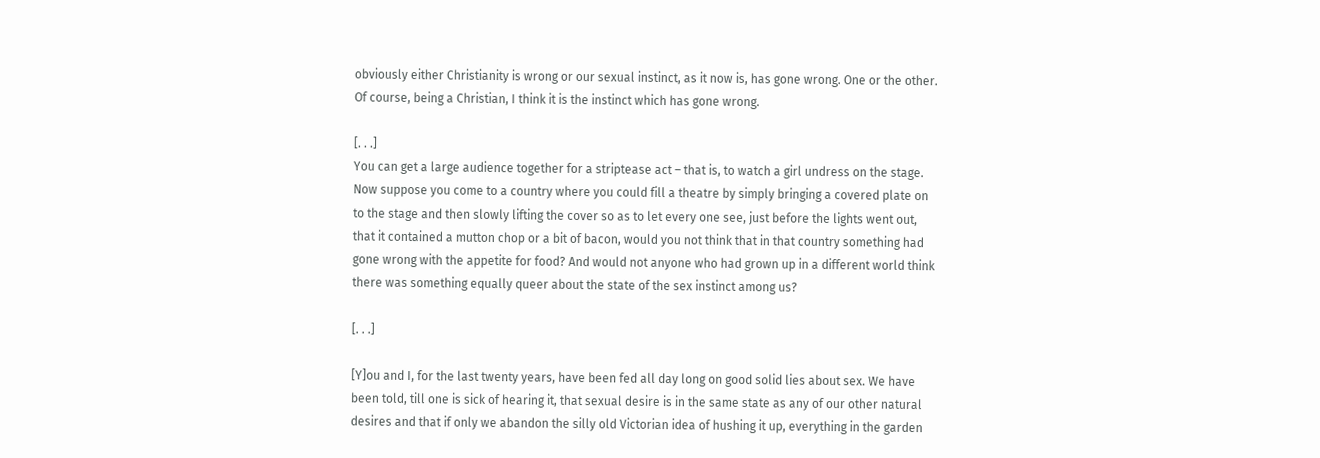obviously either Christianity is wrong or our sexual instinct, as it now is, has gone wrong. One or the other. Of course, being a Christian, I think it is the instinct which has gone wrong.

[. . .]
You can get a large audience together for a striptease act – that is, to watch a girl undress on the stage. Now suppose you come to a country where you could fill a theatre by simply bringing a covered plate on to the stage and then slowly lifting the cover so as to let every one see, just before the lights went out, that it contained a mutton chop or a bit of bacon, would you not think that in that country something had gone wrong with the appetite for food? And would not anyone who had grown up in a different world think there was something equally queer about the state of the sex instinct among us?

[. . .]

[Y]ou and I, for the last twenty years, have been fed all day long on good solid lies about sex. We have been told, till one is sick of hearing it, that sexual desire is in the same state as any of our other natural desires and that if only we abandon the silly old Victorian idea of hushing it up, everything in the garden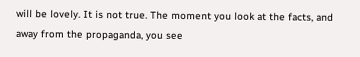will be lovely. It is not true. The moment you look at the facts, and away from the propaganda, you see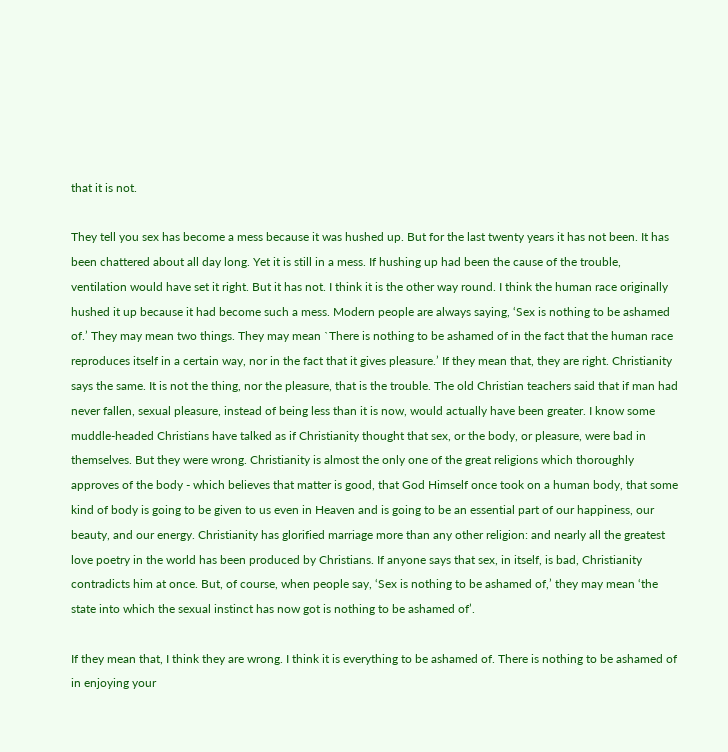that it is not.

They tell you sex has become a mess because it was hushed up. But for the last twenty years it has not been. It has been chattered about all day long. Yet it is still in a mess. If hushing up had been the cause of the trouble, ventilation would have set it right. But it has not. I think it is the other way round. I think the human race originally hushed it up because it had become such a mess. Modern people are always saying, ‘Sex is nothing to be ashamed of.’ They may mean two things. They may mean `There is nothing to be ashamed of in the fact that the human race reproduces itself in a certain way, nor in the fact that it gives pleasure.’ If they mean that, they are right. Christianity says the same. It is not the thing, nor the pleasure, that is the trouble. The old Christian teachers said that if man had never fallen, sexual pleasure, instead of being less than it is now, would actually have been greater. I know some muddle-headed Christians have talked as if Christianity thought that sex, or the body, or pleasure, were bad in themselves. But they were wrong. Christianity is almost the only one of the great religions which thoroughly approves of the body - which believes that matter is good, that God Himself once took on a human body, that some kind of body is going to be given to us even in Heaven and is going to be an essential part of our happiness, our beauty, and our energy. Christianity has glorified marriage more than any other religion: and nearly all the greatest love poetry in the world has been produced by Christians. If anyone says that sex, in itself, is bad, Christianity contradicts him at once. But, of course, when people say, ‘Sex is nothing to be ashamed of,’ they may mean ‘the state into which the sexual instinct has now got is nothing to be ashamed of’.

If they mean that, I think they are wrong. I think it is everything to be ashamed of. There is nothing to be ashamed of in enjoying your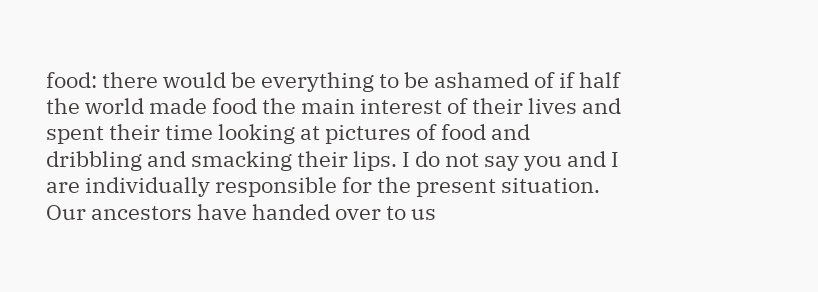food: there would be everything to be ashamed of if half the world made food the main interest of their lives and spent their time looking at pictures of food and dribbling and smacking their lips. I do not say you and I are individually responsible for the present situation. Our ancestors have handed over to us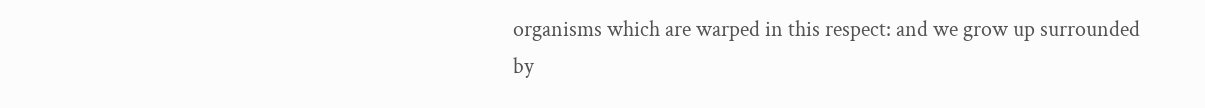organisms which are warped in this respect: and we grow up surrounded by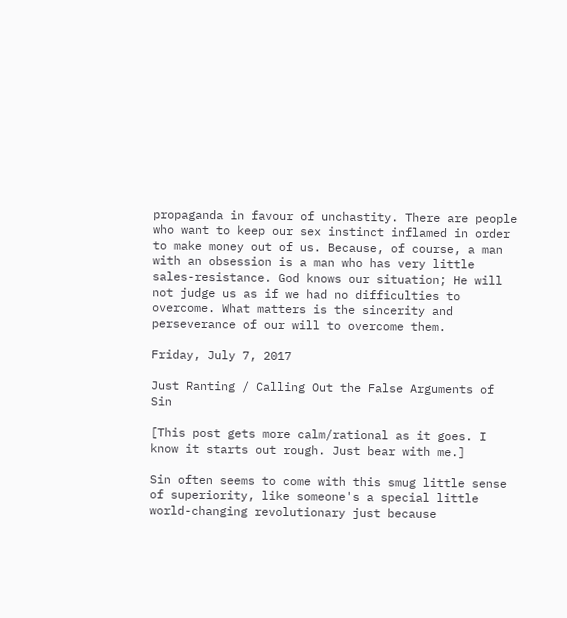propaganda in favour of unchastity. There are people who want to keep our sex instinct inflamed in order to make money out of us. Because, of course, a man with an obsession is a man who has very little sales-resistance. God knows our situation; He will not judge us as if we had no difficulties to overcome. What matters is the sincerity and perseverance of our will to overcome them.

Friday, July 7, 2017

Just Ranting / Calling Out the False Arguments of Sin

[This post gets more calm/rational as it goes. I know it starts out rough. Just bear with me.]

Sin often seems to come with this smug little sense of superiority, like someone's a special little world-changing revolutionary just because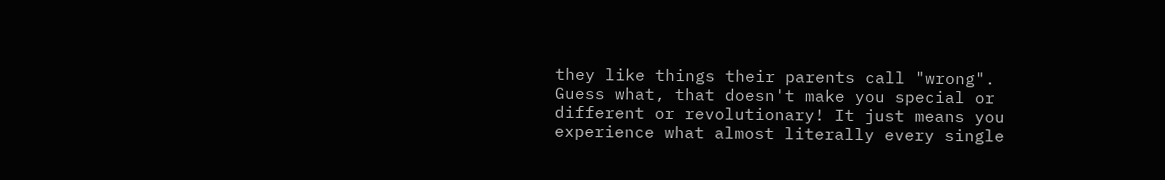they like things their parents call "wrong". Guess what, that doesn't make you special or different or revolutionary! It just means you experience what almost literally every single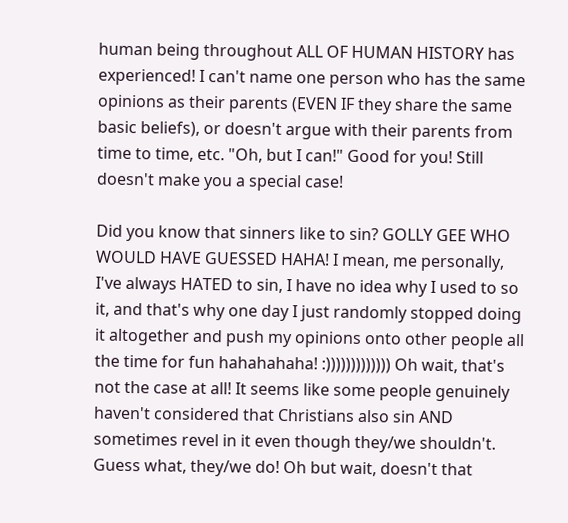human being throughout ALL OF HUMAN HISTORY has experienced! I can't name one person who has the same opinions as their parents (EVEN IF they share the same basic beliefs), or doesn't argue with their parents from time to time, etc. "Oh, but I can!" Good for you! Still doesn't make you a special case!

Did you know that sinners like to sin? GOLLY GEE WHO WOULD HAVE GUESSED HAHA! I mean, me personally, I've always HATED to sin, I have no idea why I used to so it, and that's why one day I just randomly stopped doing it altogether and push my opinions onto other people all the time for fun hahahahaha! :))))))))))))) Oh wait, that's not the case at all! It seems like some people genuinely haven't considered that Christians also sin AND sometimes revel in it even though they/we shouldn't. Guess what, they/we do! Oh but wait, doesn't that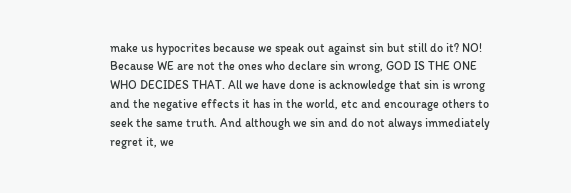make us hypocrites because we speak out against sin but still do it? NO! Because WE are not the ones who declare sin wrong, GOD IS THE ONE WHO DECIDES THAT. All we have done is acknowledge that sin is wrong and the negative effects it has in the world, etc and encourage others to seek the same truth. And although we sin and do not always immediately regret it, we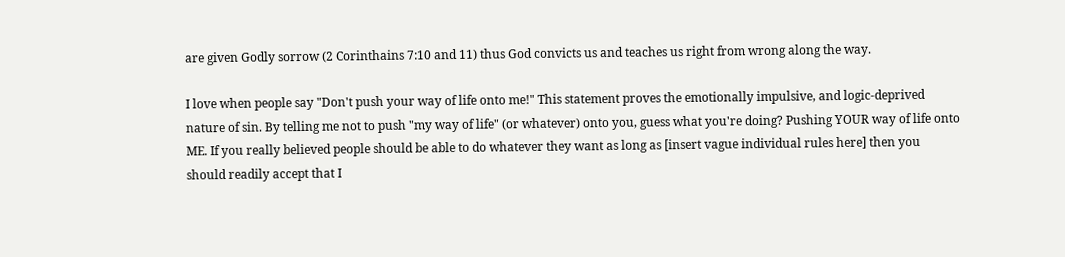are given Godly sorrow (2 Corinthains 7:10 and 11) thus God convicts us and teaches us right from wrong along the way.

I love when people say "Don't push your way of life onto me!" This statement proves the emotionally impulsive, and logic-deprived nature of sin. By telling me not to push "my way of life" (or whatever) onto you, guess what you're doing? Pushing YOUR way of life onto ME. If you really believed people should be able to do whatever they want as long as [insert vague individual rules here] then you should readily accept that I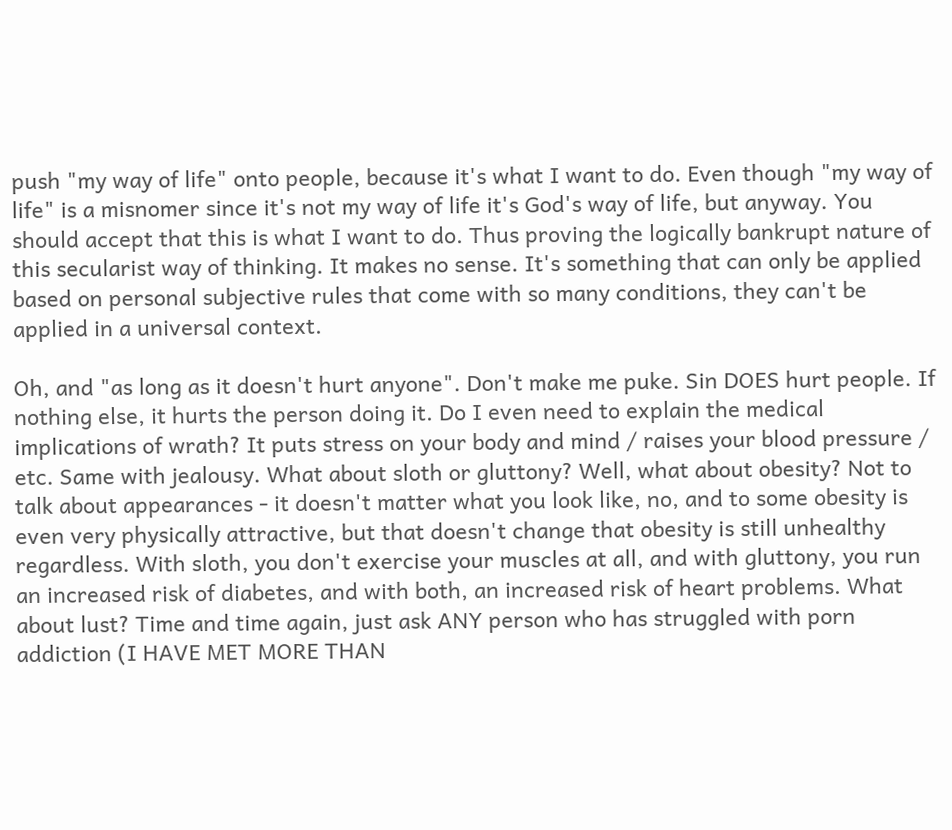push "my way of life" onto people, because it's what I want to do. Even though "my way of life" is a misnomer since it's not my way of life it's God's way of life, but anyway. You should accept that this is what I want to do. Thus proving the logically bankrupt nature of this secularist way of thinking. It makes no sense. It's something that can only be applied based on personal subjective rules that come with so many conditions, they can't be applied in a universal context.

Oh, and "as long as it doesn't hurt anyone". Don't make me puke. Sin DOES hurt people. If nothing else, it hurts the person doing it. Do I even need to explain the medical implications of wrath? It puts stress on your body and mind / raises your blood pressure / etc. Same with jealousy. What about sloth or gluttony? Well, what about obesity? Not to talk about appearances - it doesn't matter what you look like, no, and to some obesity is even very physically attractive, but that doesn't change that obesity is still unhealthy regardless. With sloth, you don't exercise your muscles at all, and with gluttony, you run an increased risk of diabetes, and with both, an increased risk of heart problems. What about lust? Time and time again, just ask ANY person who has struggled with porn addiction (I HAVE MET MORE THAN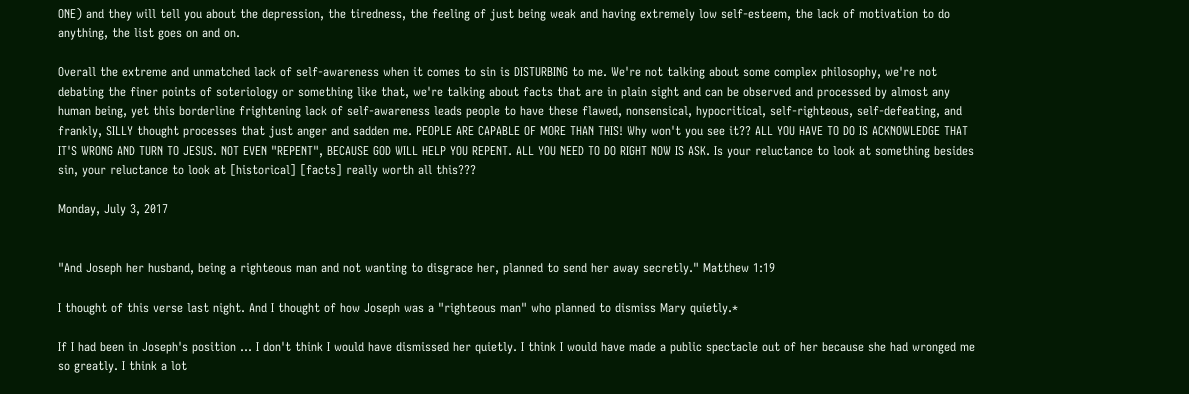ONE) and they will tell you about the depression, the tiredness, the feeling of just being weak and having extremely low self-esteem, the lack of motivation to do anything, the list goes on and on.

Overall the extreme and unmatched lack of self-awareness when it comes to sin is DISTURBING to me. We're not talking about some complex philosophy, we're not debating the finer points of soteriology or something like that, we're talking about facts that are in plain sight and can be observed and processed by almost any human being, yet this borderline frightening lack of self-awareness leads people to have these flawed, nonsensical, hypocritical, self-righteous, self-defeating, and frankly, SILLY thought processes that just anger and sadden me. PEOPLE ARE CAPABLE OF MORE THAN THIS! Why won't you see it?? ALL YOU HAVE TO DO IS ACKNOWLEDGE THAT IT'S WRONG AND TURN TO JESUS. NOT EVEN "REPENT", BECAUSE GOD WILL HELP YOU REPENT. ALL YOU NEED TO DO RIGHT NOW IS ASK. Is your reluctance to look at something besides sin, your reluctance to look at [historical] [facts] really worth all this???

Monday, July 3, 2017


"And Joseph her husband, being a righteous man and not wanting to disgrace her, planned to send her away secretly." Matthew 1:19

I thought of this verse last night. And I thought of how Joseph was a "righteous man" who planned to dismiss Mary quietly.*

If I had been in Joseph's position ... I don't think I would have dismissed her quietly. I think I would have made a public spectacle out of her because she had wronged me so greatly. I think a lot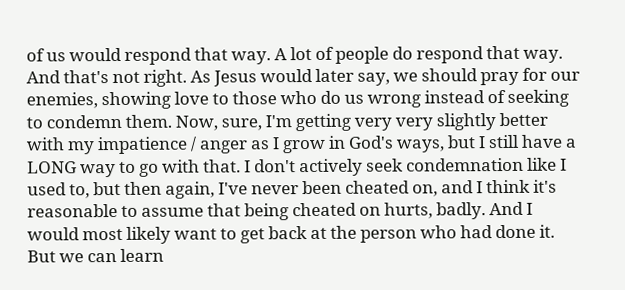of us would respond that way. A lot of people do respond that way. And that's not right. As Jesus would later say, we should pray for our enemies, showing love to those who do us wrong instead of seeking to condemn them. Now, sure, I'm getting very very slightly better with my impatience / anger as I grow in God's ways, but I still have a LONG way to go with that. I don't actively seek condemnation like I used to, but then again, I've never been cheated on, and I think it's reasonable to assume that being cheated on hurts, badly. And I would most likely want to get back at the person who had done it. But we can learn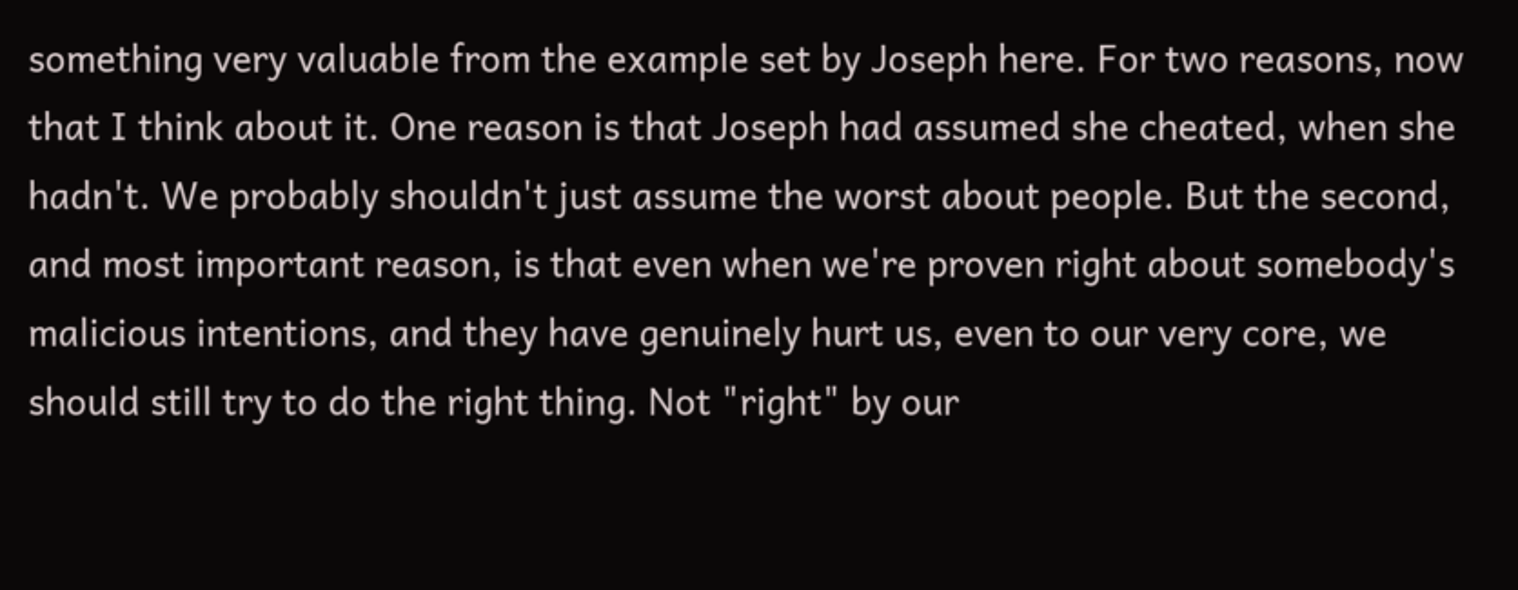something very valuable from the example set by Joseph here. For two reasons, now that I think about it. One reason is that Joseph had assumed she cheated, when she hadn't. We probably shouldn't just assume the worst about people. But the second, and most important reason, is that even when we're proven right about somebody's malicious intentions, and they have genuinely hurt us, even to our very core, we should still try to do the right thing. Not "right" by our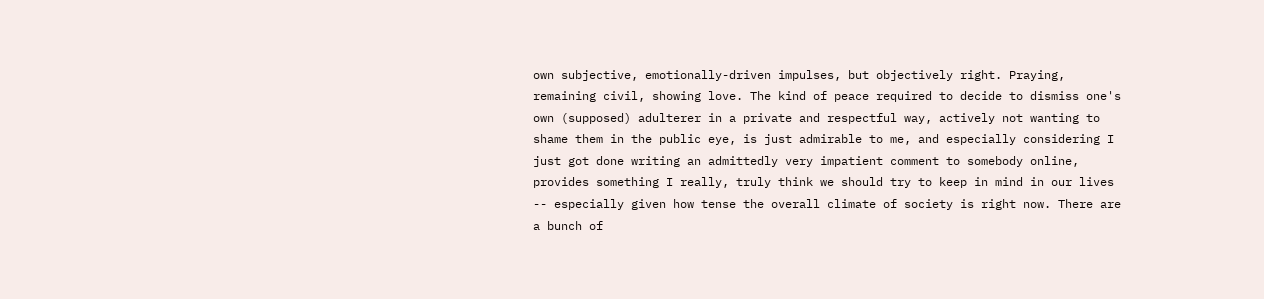own subjective, emotionally-driven impulses, but objectively right. Praying, remaining civil, showing love. The kind of peace required to decide to dismiss one's own (supposed) adulterer in a private and respectful way, actively not wanting to shame them in the public eye, is just admirable to me, and especially considering I just got done writing an admittedly very impatient comment to somebody online, provides something I really, truly think we should try to keep in mind in our lives -- especially given how tense the overall climate of society is right now. There are a bunch of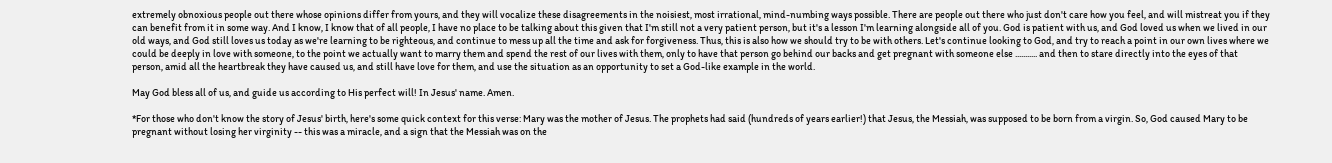extremely obnoxious people out there whose opinions differ from yours, and they will vocalize these disagreements in the noisiest, most irrational, mind-numbing ways possible. There are people out there who just don't care how you feel, and will mistreat you if they can benefit from it in some way. And I know, I know that of all people, I have no place to be talking about this given that I'm still not a very patient person, but it's a lesson I'm learning alongside all of you. God is patient with us, and God loved us when we lived in our old ways, and God still loves us today as we're learning to be righteous, and continue to mess up all the time and ask for forgiveness. Thus, this is also how we should try to be with others. Let's continue looking to God, and try to reach a point in our own lives where we could be deeply in love with someone, to the point we actually want to marry them and spend the rest of our lives with them, only to have that person go behind our backs and get pregnant with someone else ........... and then to stare directly into the eyes of that person, amid all the heartbreak they have caused us, and still have love for them, and use the situation as an opportunity to set a God-like example in the world.

May God bless all of us, and guide us according to His perfect will! In Jesus' name. Amen.

*For those who don't know the story of Jesus' birth, here's some quick context for this verse: Mary was the mother of Jesus. The prophets had said (hundreds of years earlier!) that Jesus, the Messiah, was supposed to be born from a virgin. So, God caused Mary to be pregnant without losing her virginity -- this was a miracle, and a sign that the Messiah was on the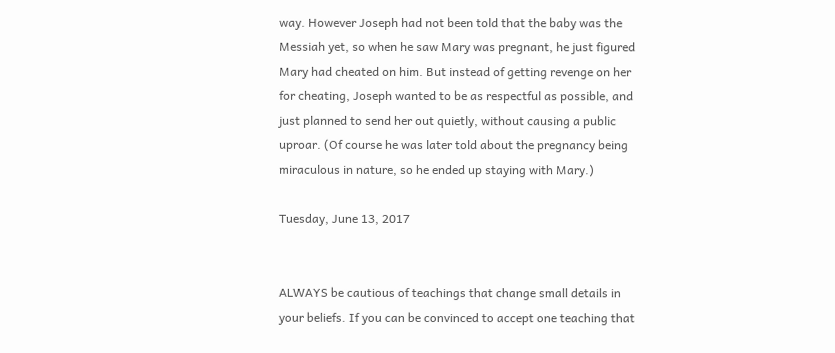way. However Joseph had not been told that the baby was the Messiah yet, so when he saw Mary was pregnant, he just figured Mary had cheated on him. But instead of getting revenge on her for cheating, Joseph wanted to be as respectful as possible, and just planned to send her out quietly, without causing a public uproar. (Of course he was later told about the pregnancy being miraculous in nature, so he ended up staying with Mary.)

Tuesday, June 13, 2017


ALWAYS be cautious of teachings that change small details in your beliefs. If you can be convinced to accept one teaching that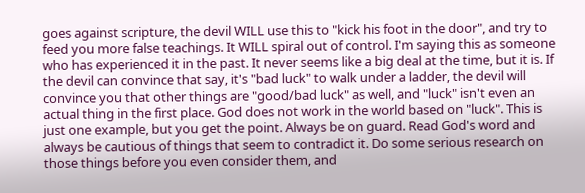goes against scripture, the devil WILL use this to "kick his foot in the door", and try to feed you more false teachings. It WILL spiral out of control. I'm saying this as someone who has experienced it in the past. It never seems like a big deal at the time, but it is. If the devil can convince that say, it's "bad luck" to walk under a ladder, the devil will convince you that other things are "good/bad luck" as well, and "luck" isn't even an actual thing in the first place. God does not work in the world based on "luck". This is just one example, but you get the point. Always be on guard. Read God's word and always be cautious of things that seem to contradict it. Do some serious research on those things before you even consider them, and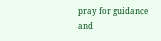pray for guidance and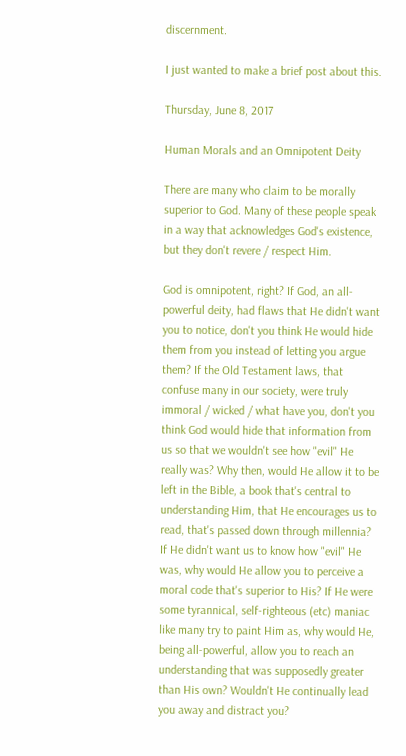discernment.

I just wanted to make a brief post about this.

Thursday, June 8, 2017

Human Morals and an Omnipotent Deity

There are many who claim to be morally superior to God. Many of these people speak in a way that acknowledges God's existence, but they don't revere / respect Him.

God is omnipotent, right? If God, an all-powerful deity, had flaws that He didn't want you to notice, don't you think He would hide them from you instead of letting you argue them? If the Old Testament laws, that confuse many in our society, were truly immoral / wicked / what have you, don't you think God would hide that information from us so that we wouldn't see how "evil" He really was? Why then, would He allow it to be left in the Bible, a book that's central to understanding Him, that He encourages us to read, that's passed down through millennia? If He didn't want us to know how "evil" He was, why would He allow you to perceive a moral code that's superior to His? If He were some tyrannical, self-righteous (etc) maniac like many try to paint Him as, why would He, being all-powerful, allow you to reach an understanding that was supposedly greater than His own? Wouldn't He continually lead you away and distract you?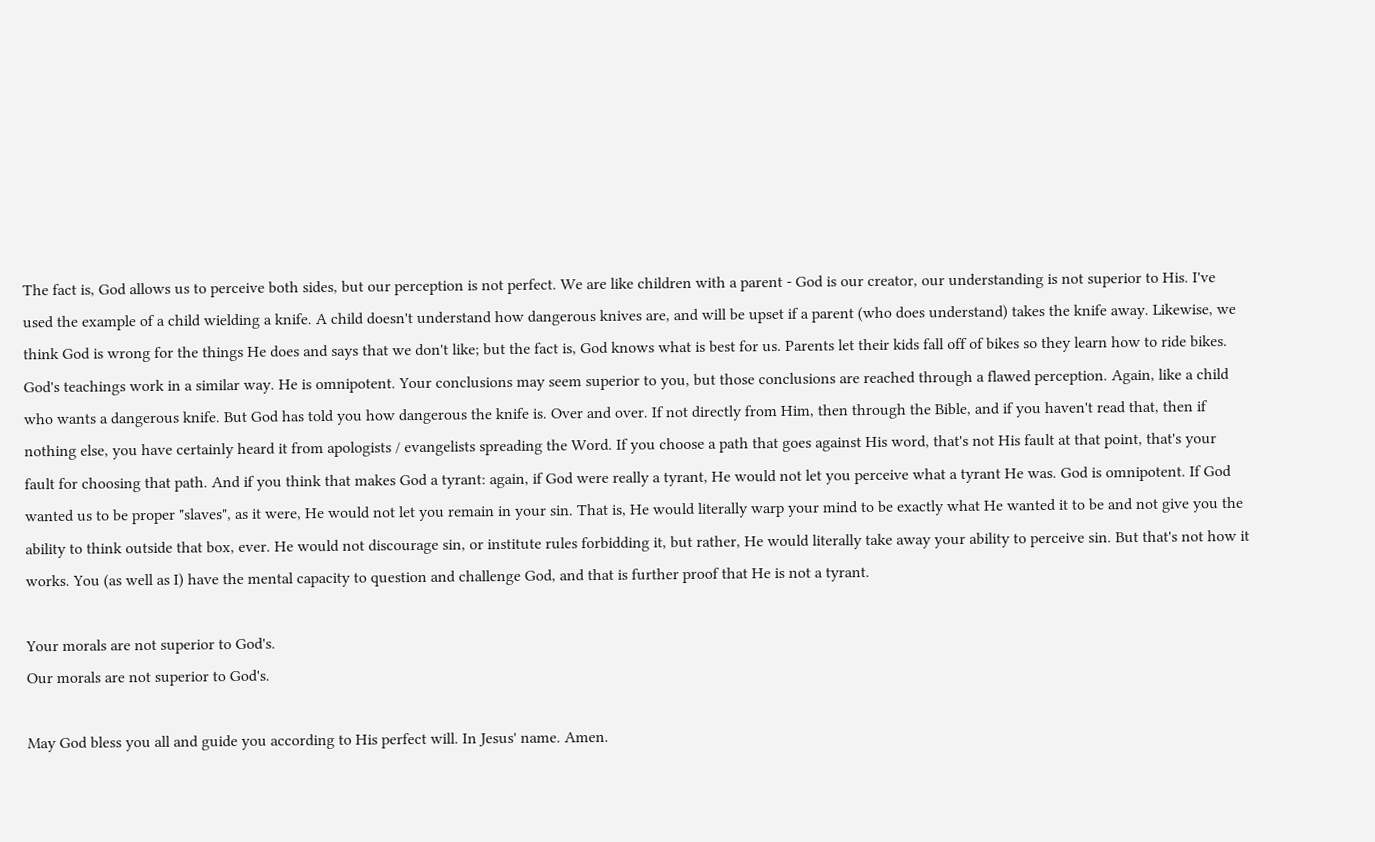The fact is, God allows us to perceive both sides, but our perception is not perfect. We are like children with a parent - God is our creator, our understanding is not superior to His. I've used the example of a child wielding a knife. A child doesn't understand how dangerous knives are, and will be upset if a parent (who does understand) takes the knife away. Likewise, we think God is wrong for the things He does and says that we don't like; but the fact is, God knows what is best for us. Parents let their kids fall off of bikes so they learn how to ride bikes. God's teachings work in a similar way. He is omnipotent. Your conclusions may seem superior to you, but those conclusions are reached through a flawed perception. Again, like a child who wants a dangerous knife. But God has told you how dangerous the knife is. Over and over. If not directly from Him, then through the Bible, and if you haven't read that, then if nothing else, you have certainly heard it from apologists / evangelists spreading the Word. If you choose a path that goes against His word, that's not His fault at that point, that's your fault for choosing that path. And if you think that makes God a tyrant: again, if God were really a tyrant, He would not let you perceive what a tyrant He was. God is omnipotent. If God wanted us to be proper "slaves", as it were, He would not let you remain in your sin. That is, He would literally warp your mind to be exactly what He wanted it to be and not give you the ability to think outside that box, ever. He would not discourage sin, or institute rules forbidding it, but rather, He would literally take away your ability to perceive sin. But that's not how it works. You (as well as I) have the mental capacity to question and challenge God, and that is further proof that He is not a tyrant.

Your morals are not superior to God's.
Our morals are not superior to God's.

May God bless you all and guide you according to His perfect will. In Jesus' name. Amen.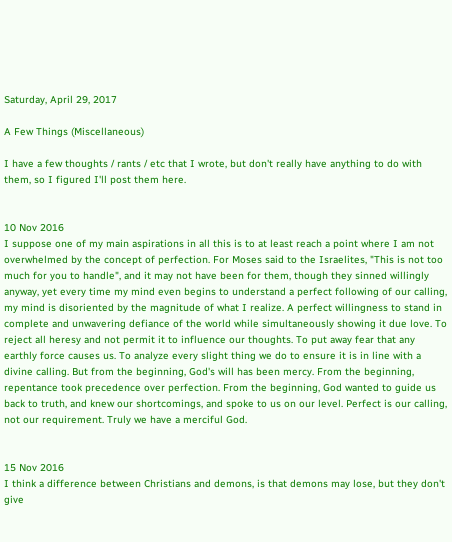Saturday, April 29, 2017

A Few Things (Miscellaneous)

I have a few thoughts / rants / etc that I wrote, but don't really have anything to do with them, so I figured I'll post them here.


10 Nov 2016
I suppose one of my main aspirations in all this is to at least reach a point where I am not overwhelmed by the concept of perfection. For Moses said to the Israelites, "This is not too much for you to handle", and it may not have been for them, though they sinned willingly anyway, yet every time my mind even begins to understand a perfect following of our calling, my mind is disoriented by the magnitude of what I realize. A perfect willingness to stand in complete and unwavering defiance of the world while simultaneously showing it due love. To reject all heresy and not permit it to influence our thoughts. To put away fear that any earthly force causes us. To analyze every slight thing we do to ensure it is in line with a divine calling. But from the beginning, God's will has been mercy. From the beginning, repentance took precedence over perfection. From the beginning, God wanted to guide us back to truth, and knew our shortcomings, and spoke to us on our level. Perfect is our calling, not our requirement. Truly we have a merciful God.


15 Nov 2016
I think a difference between Christians and demons, is that demons may lose, but they don't give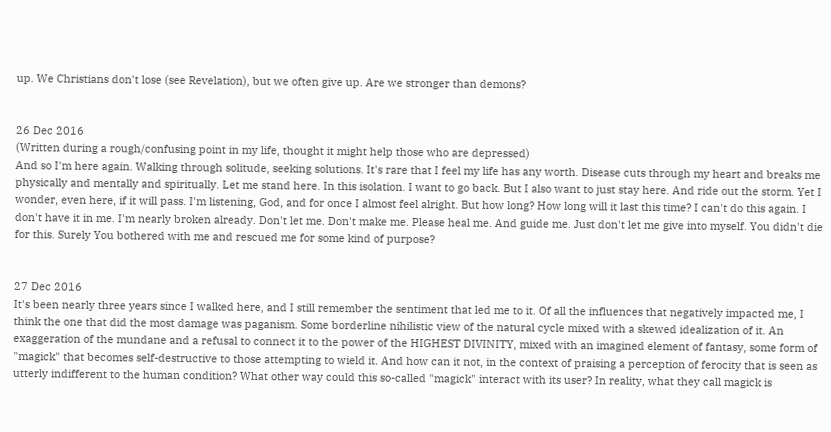up. We Christians don't lose (see Revelation), but we often give up. Are we stronger than demons?


26 Dec 2016
(Written during a rough/confusing point in my life, thought it might help those who are depressed)
And so I'm here again. Walking through solitude, seeking solutions. It's rare that I feel my life has any worth. Disease cuts through my heart and breaks me physically and mentally and spiritually. Let me stand here. In this isolation. I want to go back. But I also want to just stay here. And ride out the storm. Yet I wonder, even here, if it will pass. I'm listening, God, and for once I almost feel alright. But how long? How long will it last this time? I can't do this again. I don't have it in me. I'm nearly broken already. Don't let me. Don't make me. Please heal me. And guide me. Just don't let me give into myself. You didn't die for this. Surely You bothered with me and rescued me for some kind of purpose?


27 Dec 2016
It's been nearly three years since I walked here, and I still remember the sentiment that led me to it. Of all the influences that negatively impacted me, I think the one that did the most damage was paganism. Some borderline nihilistic view of the natural cycle mixed with a skewed idealization of it. An exaggeration of the mundane and a refusal to connect it to the power of the HIGHEST DIVINITY, mixed with an imagined element of fantasy, some form of "magick" that becomes self-destructive to those attempting to wield it. And how can it not, in the context of praising a perception of ferocity that is seen as utterly indifferent to the human condition? What other way could this so-called "magick" interact with its user? In reality, what they call magick is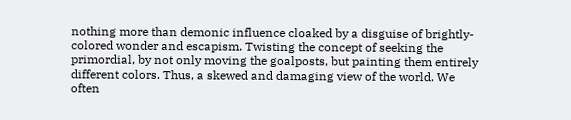nothing more than demonic influence cloaked by a disguise of brightly-colored wonder and escapism. Twisting the concept of seeking the primordial, by not only moving the goalposts, but painting them entirely different colors. Thus, a skewed and damaging view of the world. We often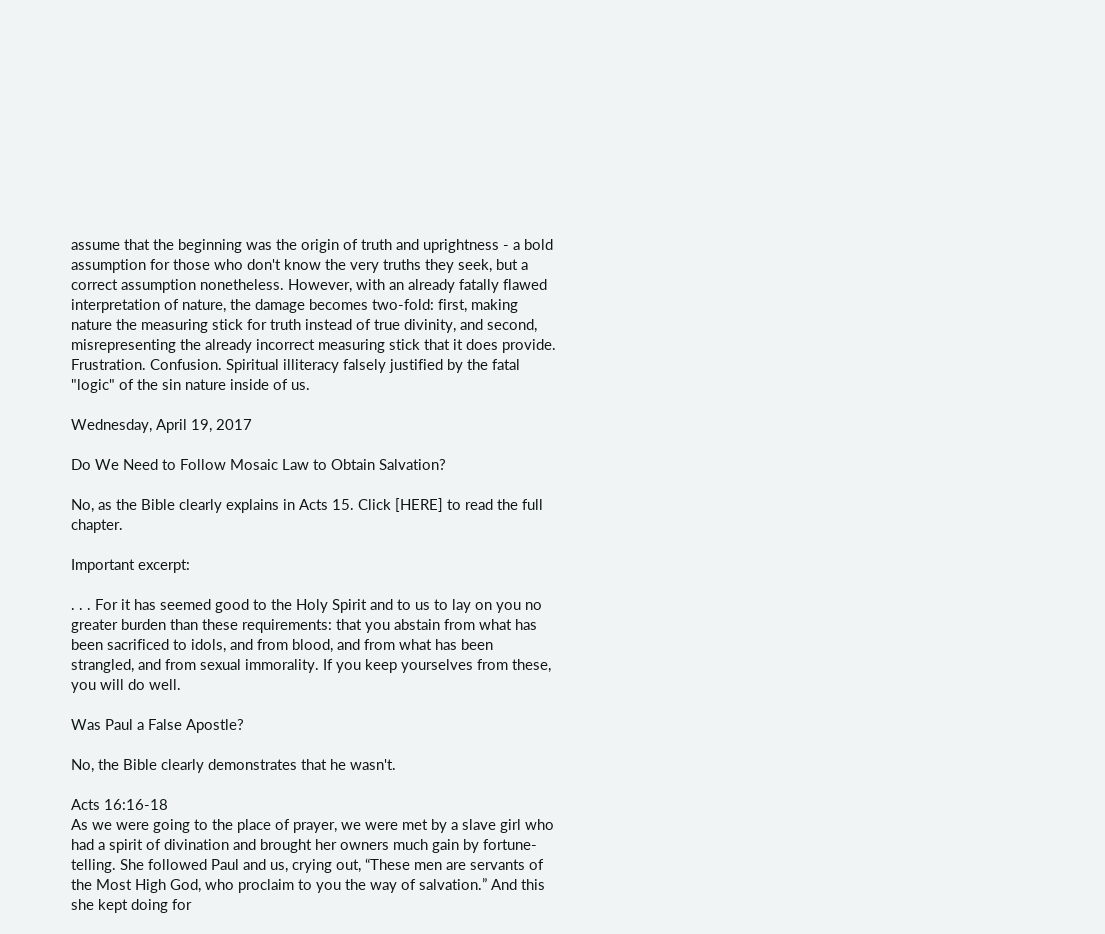assume that the beginning was the origin of truth and uprightness - a bold assumption for those who don't know the very truths they seek, but a correct assumption nonetheless. However, with an already fatally flawed interpretation of nature, the damage becomes two-fold: first, making nature the measuring stick for truth instead of true divinity, and second, misrepresenting the already incorrect measuring stick that it does provide. Frustration. Confusion. Spiritual illiteracy falsely justified by the fatal "logic" of the sin nature inside of us.

Wednesday, April 19, 2017

Do We Need to Follow Mosaic Law to Obtain Salvation?

No, as the Bible clearly explains in Acts 15. Click [HERE] to read the full chapter.

Important excerpt:

. . . For it has seemed good to the Holy Spirit and to us to lay on you no greater burden than these requirements: that you abstain from what has been sacrificed to idols, and from blood, and from what has been strangled, and from sexual immorality. If you keep yourselves from these, you will do well.

Was Paul a False Apostle?

No, the Bible clearly demonstrates that he wasn't.

Acts 16:16-18
As we were going to the place of prayer, we were met by a slave girl who had a spirit of divination and brought her owners much gain by fortune-telling. She followed Paul and us, crying out, “These men are servants of the Most High God, who proclaim to you the way of salvation.” And this she kept doing for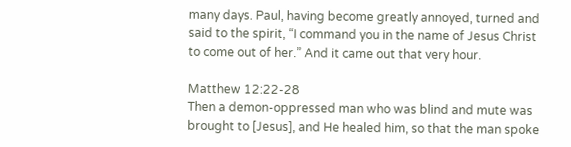many days. Paul, having become greatly annoyed, turned and said to the spirit, “I command you in the name of Jesus Christ to come out of her.” And it came out that very hour.

Matthew 12:22-28
Then a demon-oppressed man who was blind and mute was brought to [Jesus], and He healed him, so that the man spoke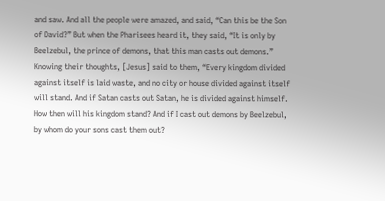and saw. And all the people were amazed, and said, “Can this be the Son of David?” But when the Pharisees heard it, they said, “It is only by Beelzebul, the prince of demons, that this man casts out demons.” Knowing their thoughts, [Jesus] said to them, “Every kingdom divided against itself is laid waste, and no city or house divided against itself will stand. And if Satan casts out Satan, he is divided against himself. How then will his kingdom stand? And if I cast out demons by Beelzebul, by whom do your sons cast them out?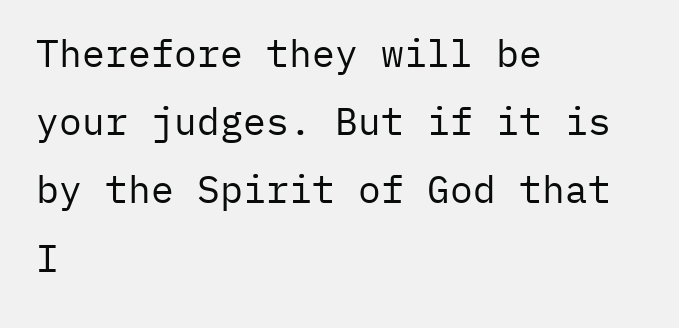Therefore they will be your judges. But if it is by the Spirit of God that I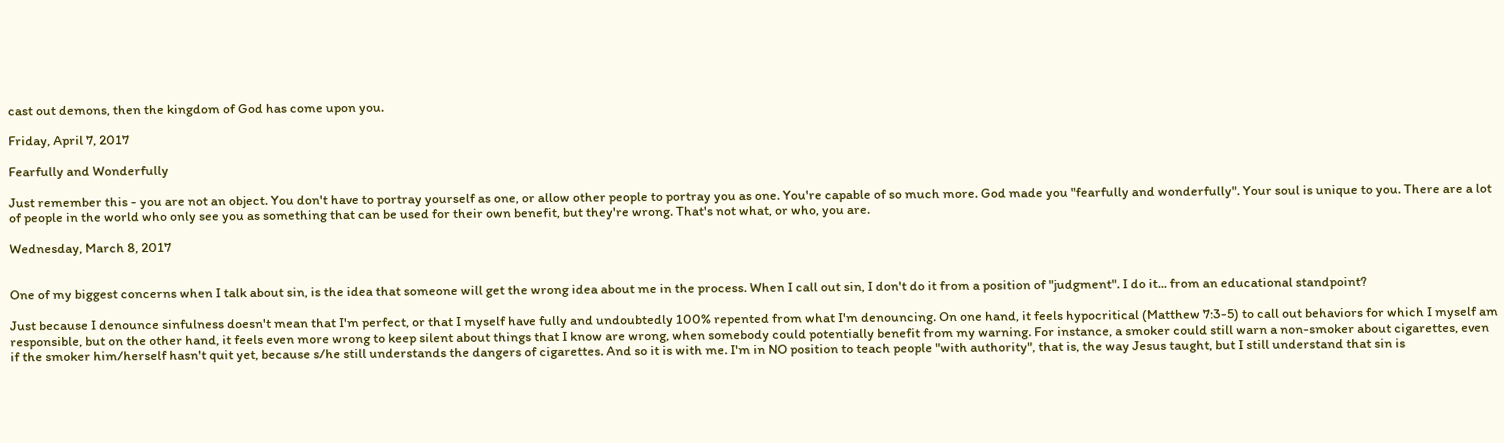cast out demons, then the kingdom of God has come upon you.

Friday, April 7, 2017

Fearfully and Wonderfully

Just remember this - you are not an object. You don't have to portray yourself as one, or allow other people to portray you as one. You're capable of so much more. God made you "fearfully and wonderfully". Your soul is unique to you. There are a lot of people in the world who only see you as something that can be used for their own benefit, but they're wrong. That's not what, or who, you are.

Wednesday, March 8, 2017


One of my biggest concerns when I talk about sin, is the idea that someone will get the wrong idea about me in the process. When I call out sin, I don't do it from a position of "judgment". I do it... from an educational standpoint?

Just because I denounce sinfulness doesn't mean that I'm perfect, or that I myself have fully and undoubtedly 100% repented from what I'm denouncing. On one hand, it feels hypocritical (Matthew 7:3-5) to call out behaviors for which I myself am responsible, but on the other hand, it feels even more wrong to keep silent about things that I know are wrong, when somebody could potentially benefit from my warning. For instance, a smoker could still warn a non-smoker about cigarettes, even if the smoker him/herself hasn't quit yet, because s/he still understands the dangers of cigarettes. And so it is with me. I'm in NO position to teach people "with authority", that is, the way Jesus taught, but I still understand that sin is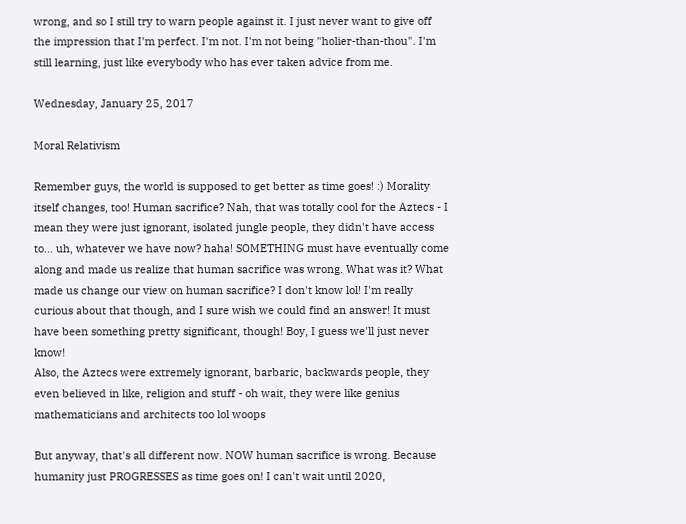wrong, and so I still try to warn people against it. I just never want to give off the impression that I'm perfect. I'm not. I'm not being "holier-than-thou". I'm still learning, just like everybody who has ever taken advice from me.

Wednesday, January 25, 2017

Moral Relativism

Remember guys, the world is supposed to get better as time goes! :) Morality itself changes, too! Human sacrifice? Nah, that was totally cool for the Aztecs - I mean they were just ignorant, isolated jungle people, they didn't have access to... uh, whatever we have now? haha! SOMETHING must have eventually come along and made us realize that human sacrifice was wrong. What was it? What made us change our view on human sacrifice? I don't know lol! I'm really curious about that though, and I sure wish we could find an answer! It must have been something pretty significant, though! Boy, I guess we'll just never know!
Also, the Aztecs were extremely ignorant, barbaric, backwards people, they even believed in like, religion and stuff - oh wait, they were like genius mathematicians and architects too lol woops

But anyway, that's all different now. NOW human sacrifice is wrong. Because humanity just PROGRESSES as time goes on! I can't wait until 2020,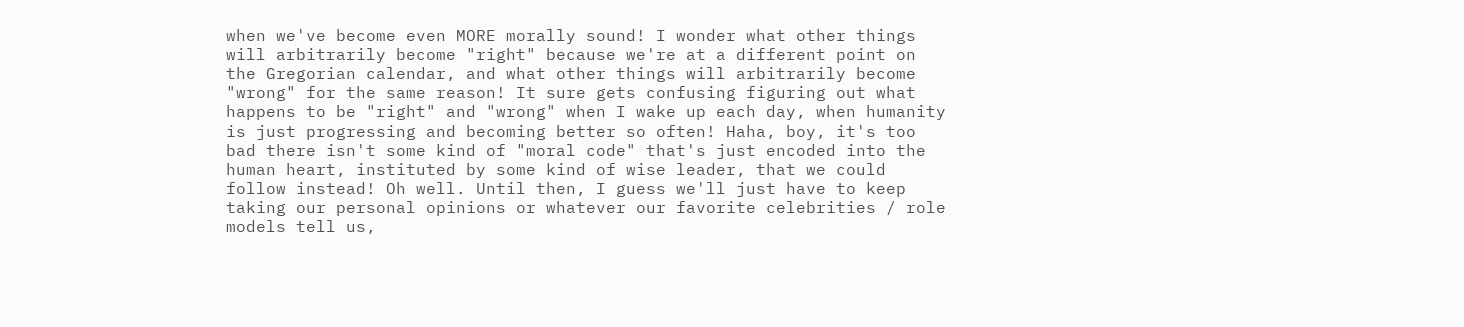when we've become even MORE morally sound! I wonder what other things will arbitrarily become "right" because we're at a different point on the Gregorian calendar, and what other things will arbitrarily become "wrong" for the same reason! It sure gets confusing figuring out what happens to be "right" and "wrong" when I wake up each day, when humanity is just progressing and becoming better so often! Haha, boy, it's too bad there isn't some kind of "moral code" that's just encoded into the human heart, instituted by some kind of wise leader, that we could follow instead! Oh well. Until then, I guess we'll just have to keep taking our personal opinions or whatever our favorite celebrities / role models tell us,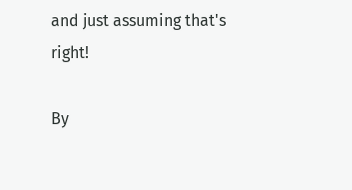and just assuming that's right!

By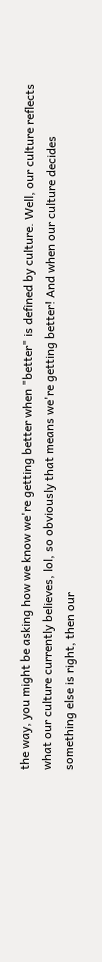the way, you might be asking how we know we're getting better when "better" is defined by culture. Well, our culture reflects what our culture currently believes, lol, so obviously that means we're getting better! And when our culture decides something else is right, then our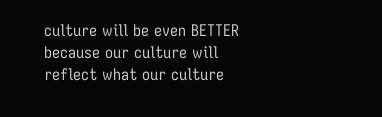culture will be even BETTER because our culture will reflect what our culture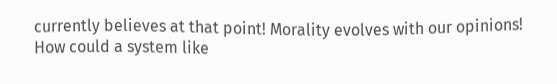currently believes at that point! Morality evolves with our opinions! How could a system like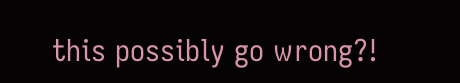this possibly go wrong?!